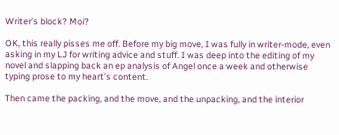Writer’s block? Moi?

OK, this really pisses me off. Before my big move, I was fully in writer-mode, even asking in my LJ for writing advice and stuff. I was deep into the editing of my novel and slapping back an ep analysis of Angel once a week and otherwise typing prose to my heart’s content.

Then came the packing, and the move, and the unpacking, and the interior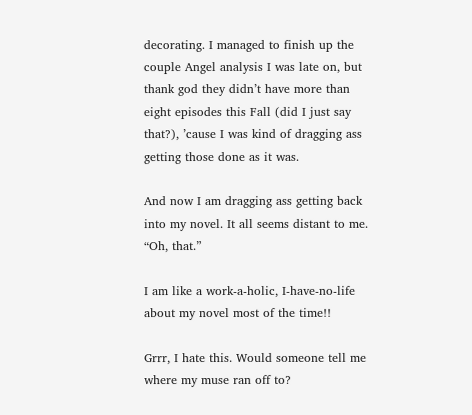decorating. I managed to finish up the couple Angel analysis I was late on, but thank god they didn’t have more than eight episodes this Fall (did I just say that?), ’cause I was kind of dragging ass getting those done as it was.

And now I am dragging ass getting back into my novel. It all seems distant to me. “Oh, that.”

I am like a work-a-holic, I-have-no-life about my novel most of the time!!

Grrr, I hate this. Would someone tell me where my muse ran off to?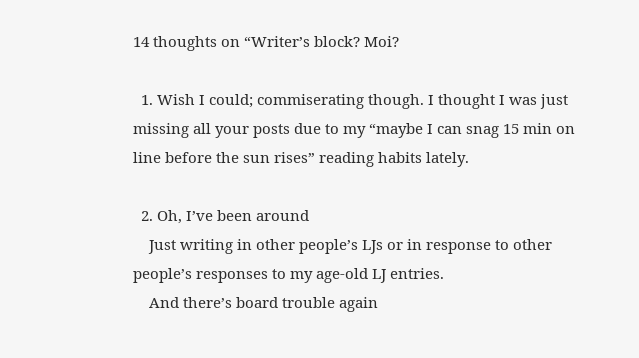14 thoughts on “Writer’s block? Moi?

  1. Wish I could; commiserating though. I thought I was just missing all your posts due to my “maybe I can snag 15 min on line before the sun rises” reading habits lately.

  2. Oh, I’ve been around
    Just writing in other people’s LJs or in response to other people’s responses to my age-old LJ entries.
    And there’s board trouble again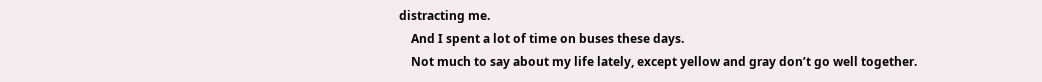distracting me.
    And I spent a lot of time on buses these days.
    Not much to say about my life lately, except yellow and gray don’t go well together.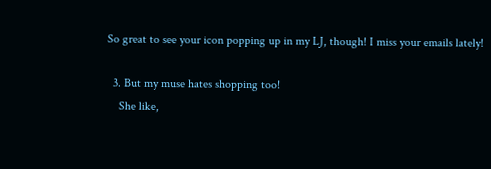So great to see your icon popping up in my LJ, though! I miss your emails lately!

  3. But my muse hates shopping too!
    She like,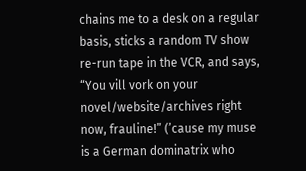chains me to a desk on a regular basis, sticks a random TV show re-run tape in the VCR, and says, “You vill vork on your novel/website/archives right now, frauline!” (’cause my muse is a German dominatrix who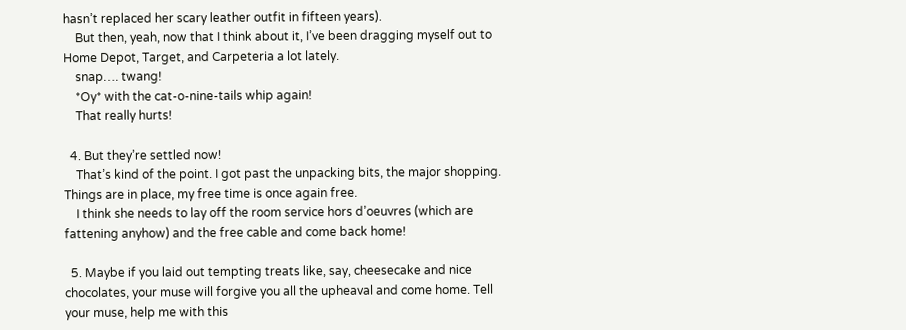hasn’t replaced her scary leather outfit in fifteen years).
    But then, yeah, now that I think about it, I’ve been dragging myself out to Home Depot, Target, and Carpeteria a lot lately.
    snap…. twang!
    *Oy* with the cat-o-nine-tails whip again!
    That really hurts!

  4. But they’re settled now!
    That’s kind of the point. I got past the unpacking bits, the major shopping. Things are in place, my free time is once again free.
    I think she needs to lay off the room service hors d’oeuvres (which are fattening anyhow) and the free cable and come back home!

  5. Maybe if you laid out tempting treats like, say, cheesecake and nice chocolates, your muse will forgive you all the upheaval and come home. Tell your muse, help me with this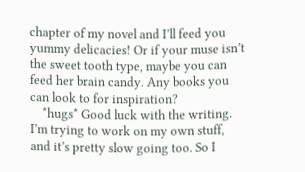chapter of my novel and I’ll feed you yummy delicacies! Or if your muse isn’t the sweet tooth type, maybe you can feed her brain candy. Any books you can look to for inspiration?
    *hugs* Good luck with the writing. I’m trying to work on my own stuff, and it’s pretty slow going too. So I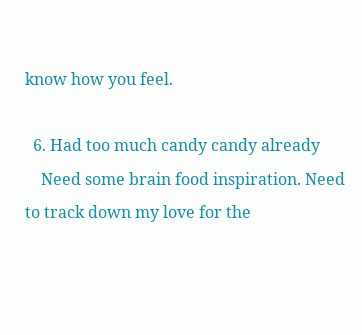know how you feel.

  6. Had too much candy candy already
    Need some brain food inspiration. Need to track down my love for the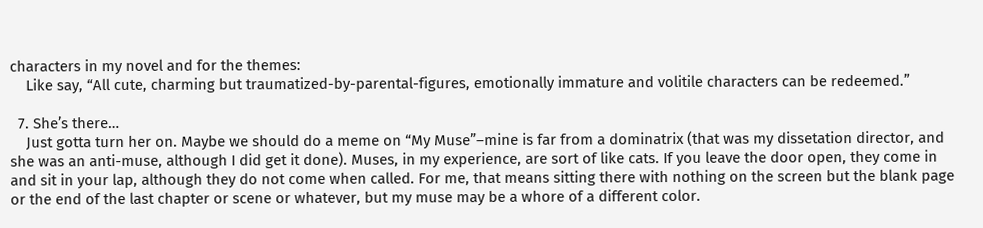characters in my novel and for the themes:
    Like say, “All cute, charming but traumatized-by-parental-figures, emotionally immature and volitile characters can be redeemed.”

  7. She’s there…
    Just gotta turn her on. Maybe we should do a meme on “My Muse”–mine is far from a dominatrix (that was my dissetation director, and she was an anti-muse, although I did get it done). Muses, in my experience, are sort of like cats. If you leave the door open, they come in and sit in your lap, although they do not come when called. For me, that means sitting there with nothing on the screen but the blank page or the end of the last chapter or scene or whatever, but my muse may be a whore of a different color.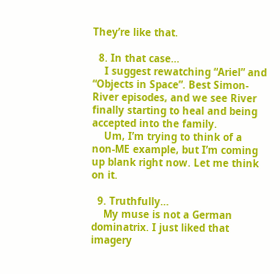They’re like that.

  8. In that case…
    I suggest rewatching “Ariel” and “Objects in Space”. Best Simon-River episodes, and we see River finally starting to heal and being accepted into the family.
    Um, I’m trying to think of a non-ME example, but I’m coming up blank right now. Let me think on it.

  9. Truthfully…
    My muse is not a German dominatrix. I just liked that imagery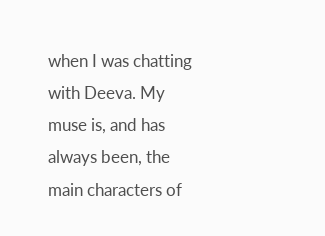when I was chatting with Deeva. My muse is, and has always been, the main characters of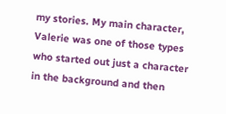my stories. My main character, Valerie was one of those types who started out just a character in the background and then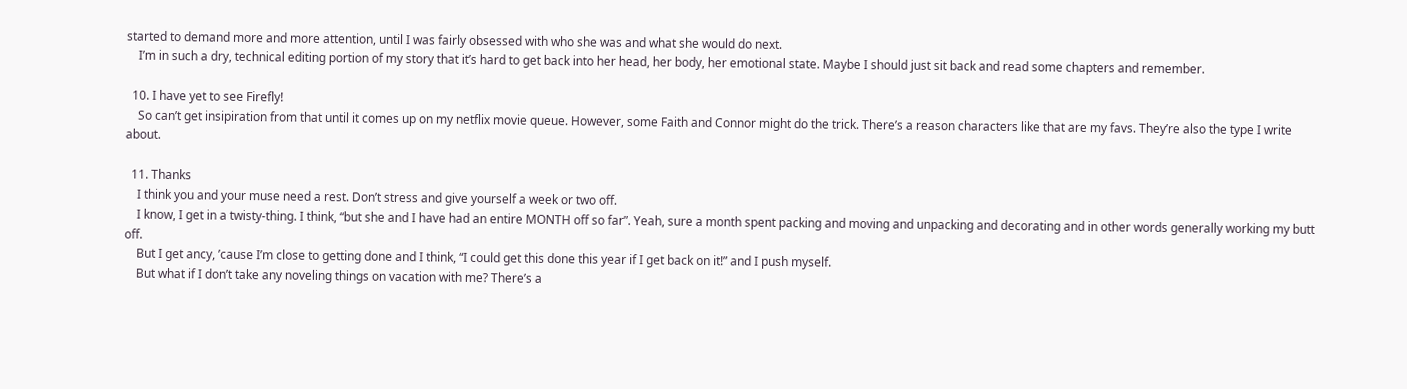started to demand more and more attention, until I was fairly obsessed with who she was and what she would do next.
    I’m in such a dry, technical editing portion of my story that it’s hard to get back into her head, her body, her emotional state. Maybe I should just sit back and read some chapters and remember.

  10. I have yet to see Firefly!
    So can’t get insipiration from that until it comes up on my netflix movie queue. However, some Faith and Connor might do the trick. There’s a reason characters like that are my favs. They’re also the type I write about.

  11. Thanks
    I think you and your muse need a rest. Don’t stress and give yourself a week or two off.
    I know, I get in a twisty-thing. I think, “but she and I have had an entire MONTH off so far”. Yeah, sure a month spent packing and moving and unpacking and decorating and in other words generally working my butt off.
    But I get ancy, ’cause I’m close to getting done and I think, “I could get this done this year if I get back on it!” and I push myself.
    But what if I don’t take any noveling things on vacation with me? There’s a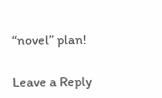“novel” plan!

Leave a Reply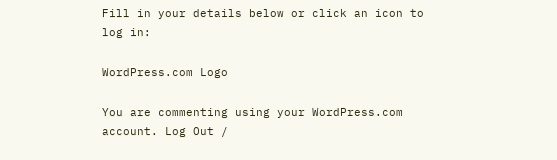Fill in your details below or click an icon to log in:

WordPress.com Logo

You are commenting using your WordPress.com account. Log Out /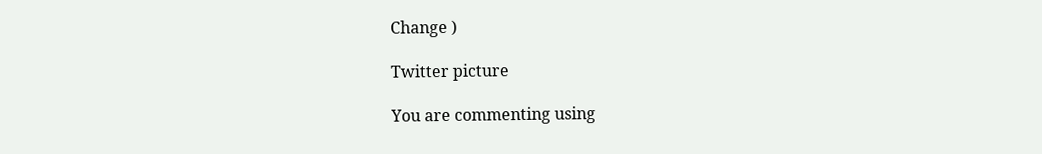Change )

Twitter picture

You are commenting using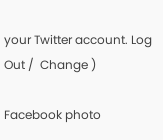your Twitter account. Log Out /  Change )

Facebook photo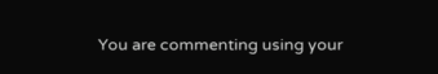You are commenting using your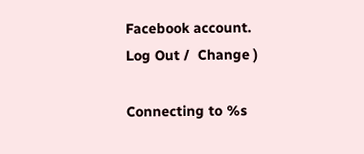Facebook account. Log Out /  Change )

Connecting to %s